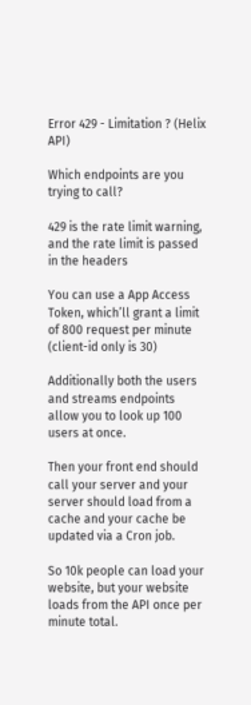Error 429 - Limitation ? (Helix API)

Which endpoints are you trying to call?

429 is the rate limit warning, and the rate limit is passed in the headers

You can use a App Access Token, which’ll grant a limit of 800 request per minute (client-id only is 30)

Additionally both the users and streams endpoints allow you to look up 100 users at once.

Then your front end should call your server and your server should load from a cache and your cache be updated via a Cron job.

So 10k people can load your website, but your website loads from the API once per minute total.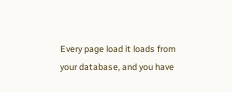Every page load it loads from your database, and you have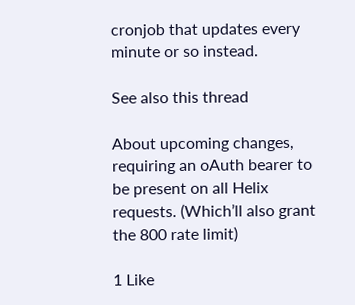cronjob that updates every minute or so instead.

See also this thread

About upcoming changes, requiring an oAuth bearer to be present on all Helix requests. (Which’ll also grant the 800 rate limit)

1 Like